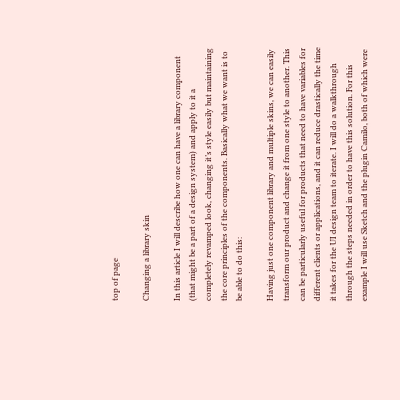top of page

Changing a library skin

In this article I will describe how one can have a library component (that might be a part of a design system) and apply to it a completely revamped look, changing it’s style easily but maintaining the core principles of the components. Basically what we want is to be able to do this:

Having just one component library and multiple skins, we can easily transform our product and change it from one style to another. This can be particularly useful for products that need to have variables for different clients or applications, and it can reduce drastically the time it takes for the UI design team to iterate. I will do a walkthrough through the steps needed in order to have this solution. For this example I will use Sketch and the plugin Camilo, both of which were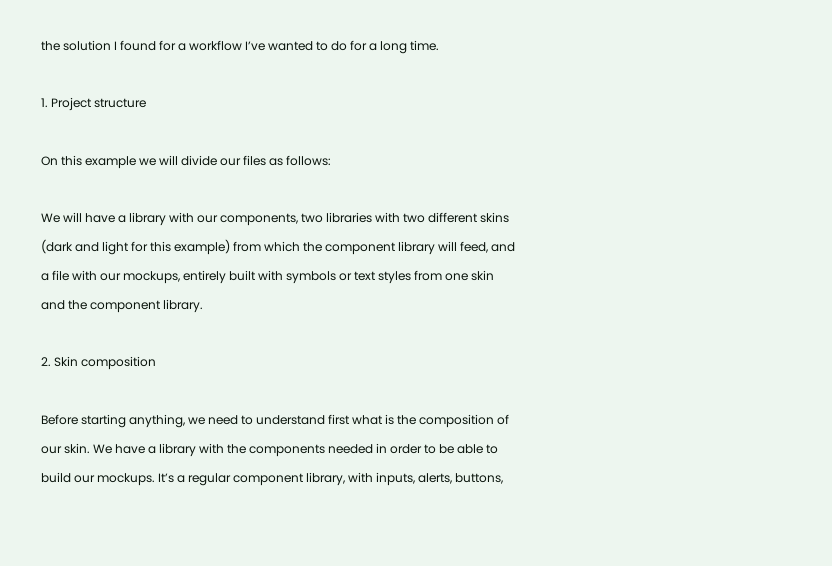the solution I found for a workflow I’ve wanted to do for a long time.

1. Project structure

On this example we will divide our files as follows:

We will have a library with our components, two libraries with two different skins (dark and light for this example) from which the component library will feed, and a file with our mockups, entirely built with symbols or text styles from one skin and the component library.

2. Skin composition

Before starting anything, we need to understand first what is the composition of our skin. We have a library with the components needed in order to be able to build our mockups. It’s a regular component library, with inputs, alerts, buttons,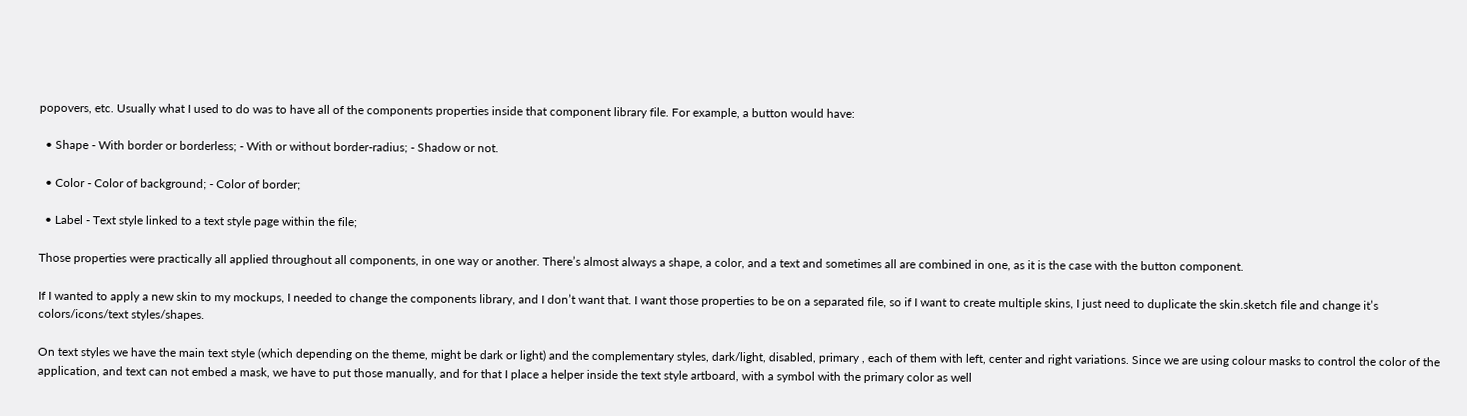popovers, etc. Usually what I used to do was to have all of the components properties inside that component library file. For example, a button would have:

  • Shape - With border or borderless; - With or without border-radius; - Shadow or not.

  • Color - Color of background; - Color of border;

  • Label - Text style linked to a text style page within the file;

Those properties were practically all applied throughout all components, in one way or another. There’s almost always a shape, a color, and a text and sometimes all are combined in one, as it is the case with the button component.

If I wanted to apply a new skin to my mockups, I needed to change the components library, and I don’t want that. I want those properties to be on a separated file, so if I want to create multiple skins, I just need to duplicate the skin.sketch file and change it’s colors/icons/text styles/shapes.

On text styles we have the main text style (which depending on the theme, might be dark or light) and the complementary styles, dark/light, disabled, primary , each of them with left, center and right variations. Since we are using colour masks to control the color of the application, and text can not embed a mask, we have to put those manually, and for that I place a helper inside the text style artboard, with a symbol with the primary color as well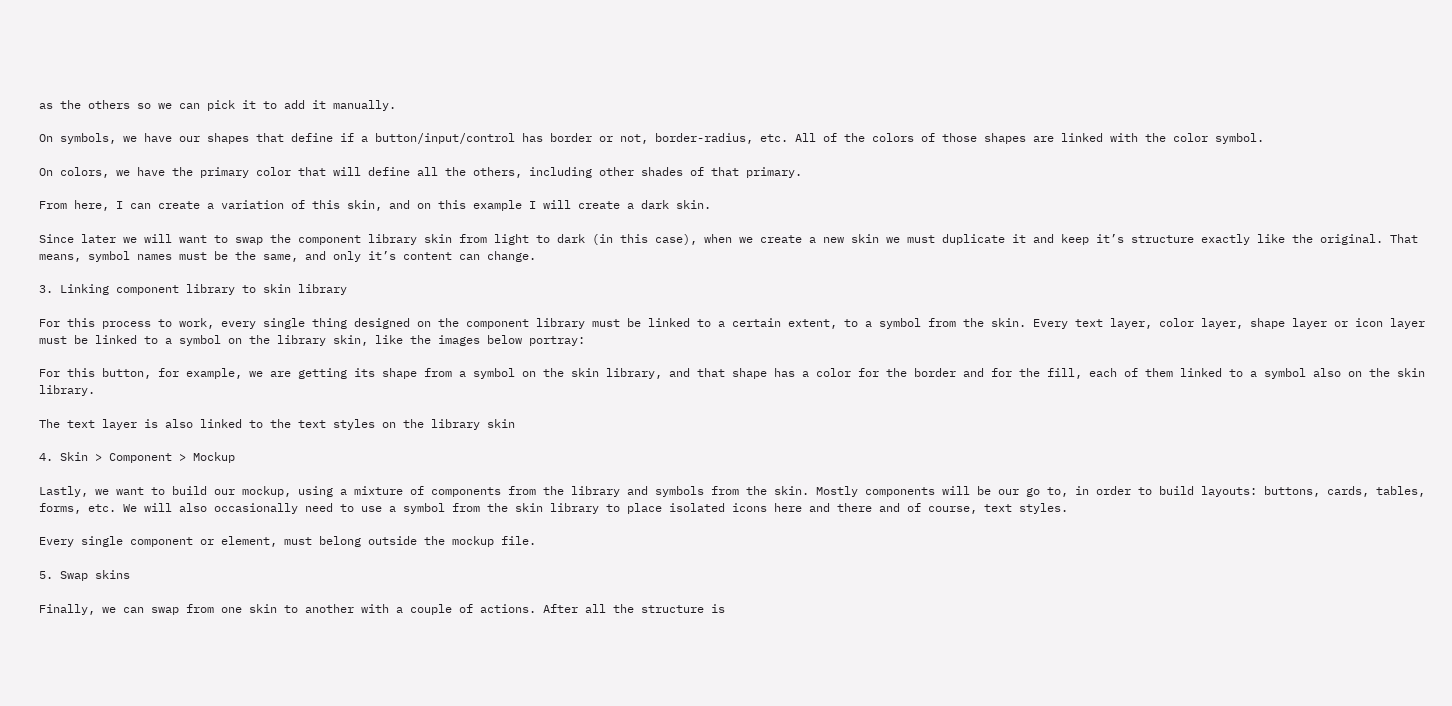as the others so we can pick it to add it manually.

On symbols, we have our shapes that define if a button/input/control has border or not, border-radius, etc. All of the colors of those shapes are linked with the color symbol.

On colors, we have the primary color that will define all the others, including other shades of that primary.

From here, I can create a variation of this skin, and on this example I will create a dark skin.

Since later we will want to swap the component library skin from light to dark (in this case), when we create a new skin we must duplicate it and keep it’s structure exactly like the original. That means, symbol names must be the same, and only it’s content can change.

3. Linking component library to skin library

For this process to work, every single thing designed on the component library must be linked to a certain extent, to a symbol from the skin. Every text layer, color layer, shape layer or icon layer must be linked to a symbol on the library skin, like the images below portray:

For this button, for example, we are getting its shape from a symbol on the skin library, and that shape has a color for the border and for the fill, each of them linked to a symbol also on the skin library.

The text layer is also linked to the text styles on the library skin

4. Skin > Component > Mockup

Lastly, we want to build our mockup, using a mixture of components from the library and symbols from the skin. Mostly components will be our go to, in order to build layouts: buttons, cards, tables, forms, etc. We will also occasionally need to use a symbol from the skin library to place isolated icons here and there and of course, text styles.

Every single component or element, must belong outside the mockup file.

5. Swap skins

Finally, we can swap from one skin to another with a couple of actions. After all the structure is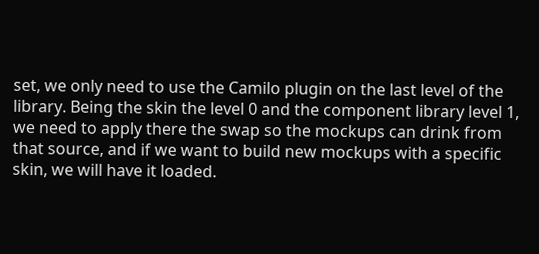set, we only need to use the Camilo plugin on the last level of the library. Being the skin the level 0 and the component library level 1, we need to apply there the swap so the mockups can drink from that source, and if we want to build new mockups with a specific skin, we will have it loaded.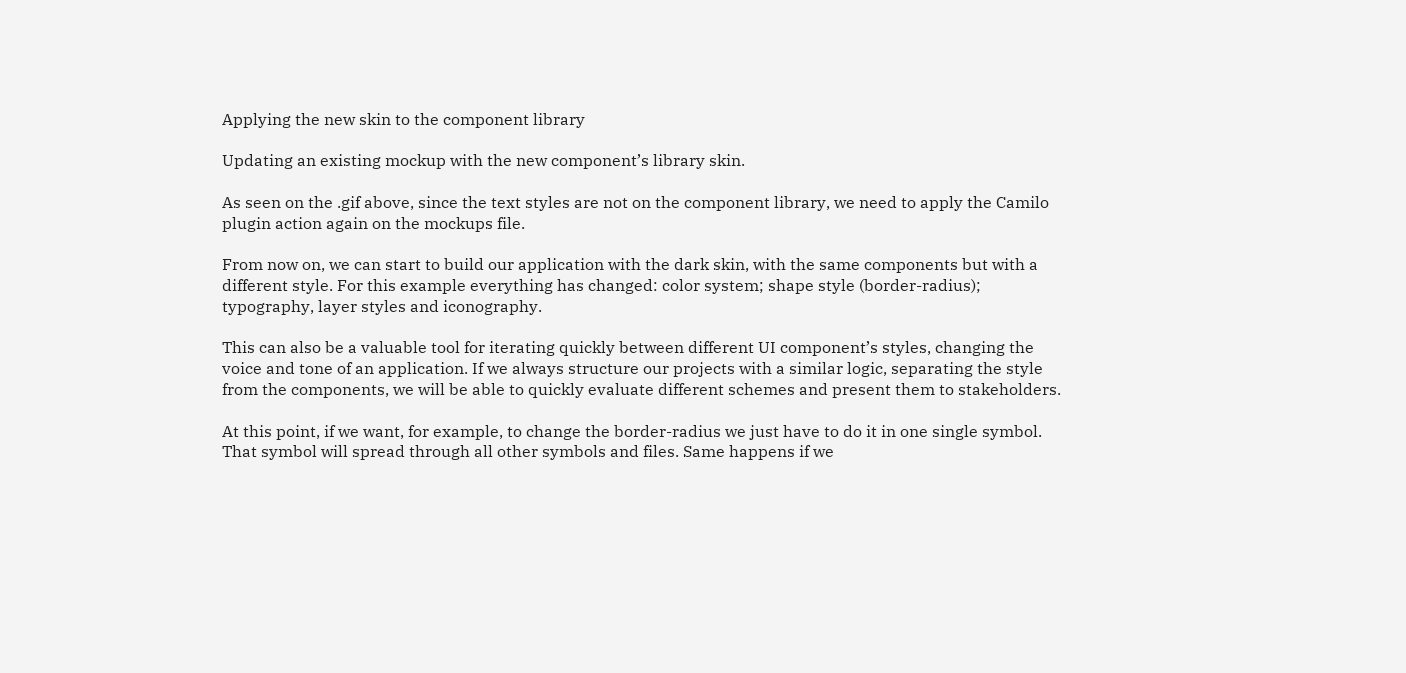Applying the new skin to the component library

Updating an existing mockup with the new component’s library skin.

As seen on the .gif above, since the text styles are not on the component library, we need to apply the Camilo plugin action again on the mockups file.

From now on, we can start to build our application with the dark skin, with the same components but with a different style. For this example everything has changed: color system; shape style (border-radius); typography, layer styles and iconography.

This can also be a valuable tool for iterating quickly between different UI component’s styles, changing the voice and tone of an application. If we always structure our projects with a similar logic, separating the style from the components, we will be able to quickly evaluate different schemes and present them to stakeholders.

At this point, if we want, for example, to change the border-radius we just have to do it in one single symbol. That symbol will spread through all other symbols and files. Same happens if we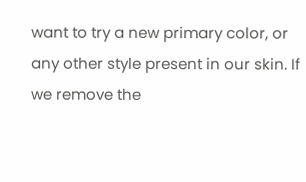want to try a new primary color, or any other style present in our skin. If we remove the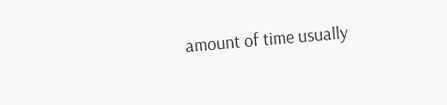amount of time usually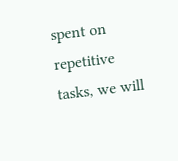spent on repetitive tasks, we will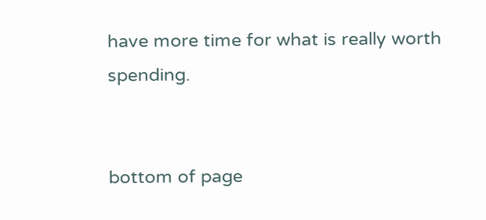have more time for what is really worth spending.


bottom of page